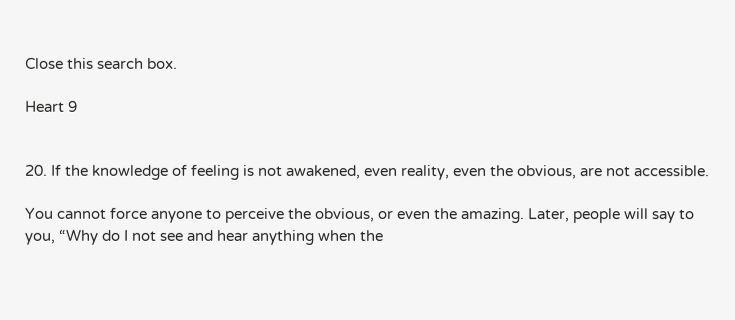Close this search box.

Heart 9


20. If the knowledge of feeling is not awakened, even reality, even the obvious, are not accessible.

You cannot force anyone to perceive the obvious, or even the amazing. Later, people will say to you, “Why do I not see and hear anything when the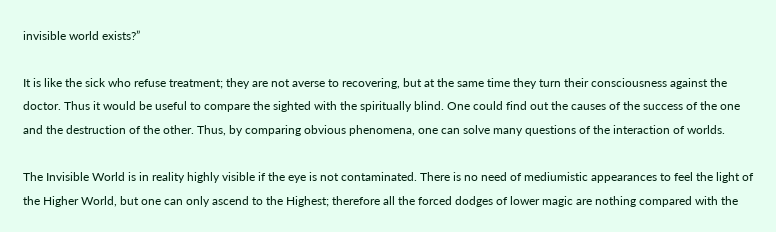invisible world exists?”

It is like the sick who refuse treatment; they are not averse to recovering, but at the same time they turn their consciousness against the doctor. Thus it would be useful to compare the sighted with the spiritually blind. One could find out the causes of the success of the one and the destruction of the other. Thus, by comparing obvious phenomena, one can solve many questions of the interaction of worlds.

The Invisible World is in reality highly visible if the eye is not contaminated. There is no need of mediumistic appearances to feel the light of the Higher World, but one can only ascend to the Highest; therefore all the forced dodges of lower magic are nothing compared with the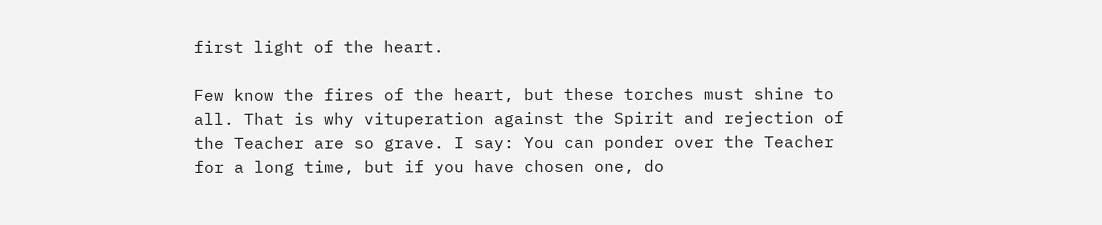first light of the heart.

Few know the fires of the heart, but these torches must shine to all. That is why vituperation against the Spirit and rejection of the Teacher are so grave. I say: You can ponder over the Teacher for a long time, but if you have chosen one, do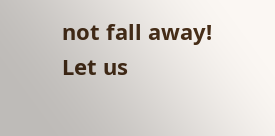not fall away! Let us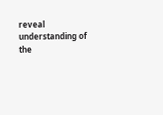reveal understanding of the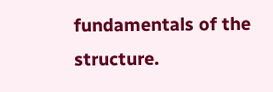fundamentals of the structure.